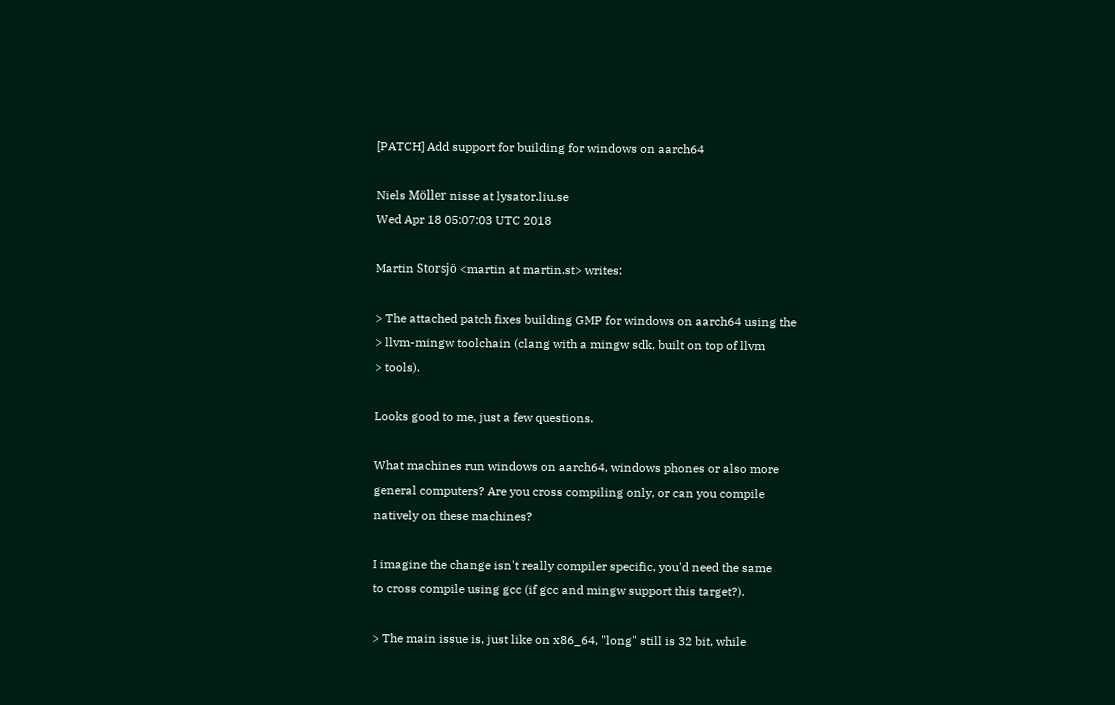[PATCH] Add support for building for windows on aarch64

Niels Möller nisse at lysator.liu.se
Wed Apr 18 05:07:03 UTC 2018

Martin Storsjö <martin at martin.st> writes:

> The attached patch fixes building GMP for windows on aarch64 using the
> llvm-mingw toolchain (clang with a mingw sdk, built on top of llvm
> tools).

Looks good to me, just a few questions.

What machines run windows on aarch64, windows phones or also more
general computers? Are you cross compiling only, or can you compile
natively on these machines?

I imagine the change isn't really compiler specific, you'd need the same
to cross compile using gcc (if gcc and mingw support this target?).

> The main issue is, just like on x86_64, "long" still is 32 bit, while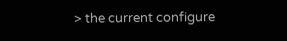> the current configure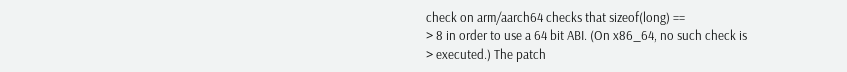check on arm/aarch64 checks that sizeof(long) ==
> 8 in order to use a 64 bit ABI. (On x86_64, no such check is
> executed.) The patch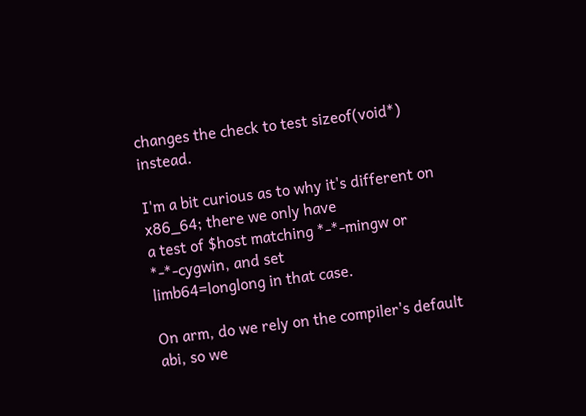changes the check to test sizeof(void*) instead.

I'm a bit curious as to why it's different on x86_64; there we only have
a test of $host matching *-*-mingw or *-*-cygwin, and set
limb64=longlong in that case.

On arm, do we rely on the compiler's default abi, so we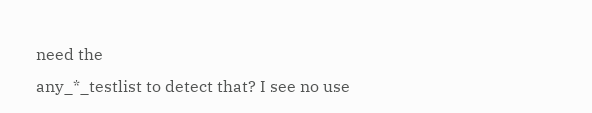need the
any_*_testlist to detect that? I see no use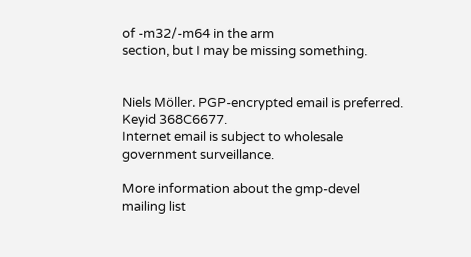of -m32/-m64 in the arm
section, but I may be missing something.


Niels Möller. PGP-encrypted email is preferred. Keyid 368C6677.
Internet email is subject to wholesale government surveillance.

More information about the gmp-devel mailing list